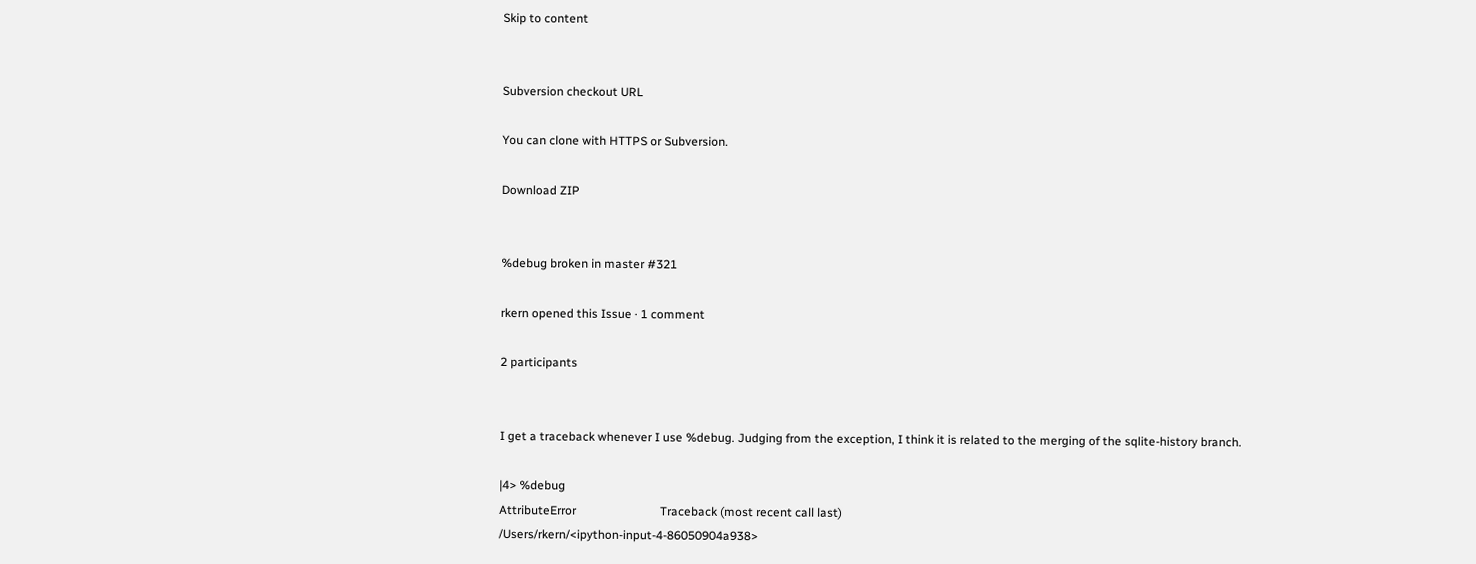Skip to content


Subversion checkout URL

You can clone with HTTPS or Subversion.

Download ZIP


%debug broken in master #321

rkern opened this Issue · 1 comment

2 participants


I get a traceback whenever I use %debug. Judging from the exception, I think it is related to the merging of the sqlite-history branch.

|4> %debug
AttributeError                            Traceback (most recent call last)
/Users/rkern/<ipython-input-4-86050904a938>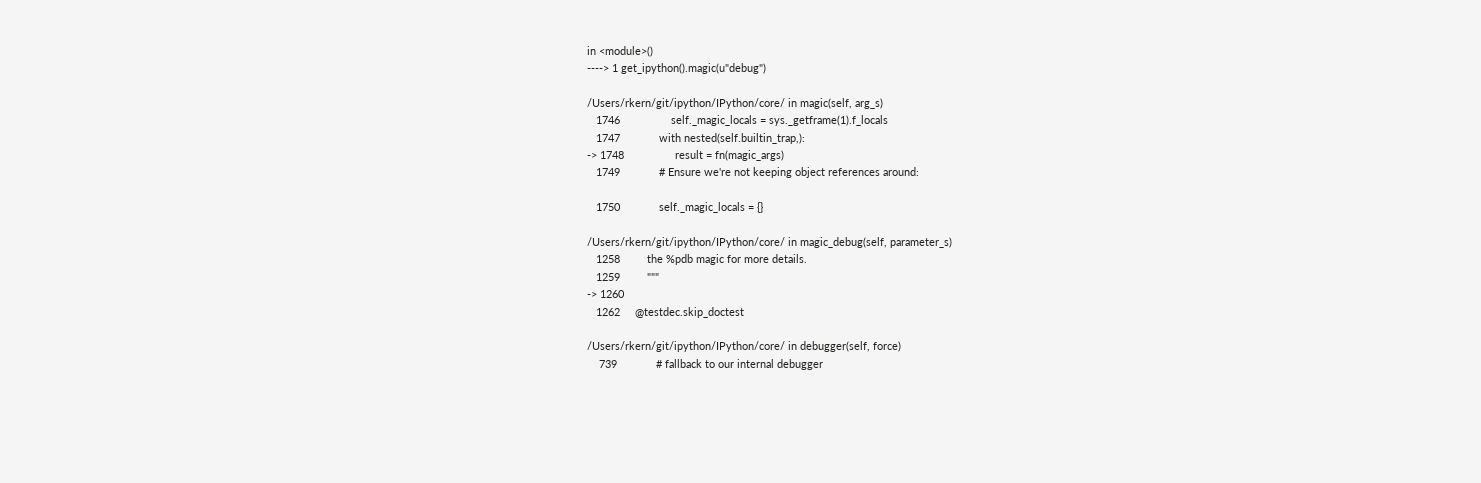in <module>()
----> 1 get_ipython().magic(u"debug")

/Users/rkern/git/ipython/IPython/core/ in magic(self, arg_s)
   1746                 self._magic_locals = sys._getframe(1).f_locals
   1747             with nested(self.builtin_trap,):
-> 1748                 result = fn(magic_args)
   1749             # Ensure we're not keeping object references around:

   1750             self._magic_locals = {}

/Users/rkern/git/ipython/IPython/core/ in magic_debug(self, parameter_s)
   1258         the %pdb magic for more details.
   1259         """
-> 1260
   1262     @testdec.skip_doctest

/Users/rkern/git/ipython/IPython/core/ in debugger(self, force)
    739             # fallback to our internal debugger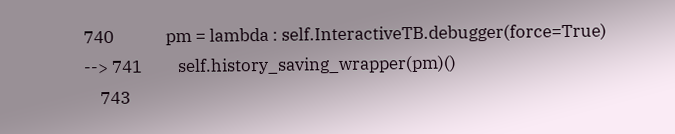740             pm = lambda : self.InteractiveTB.debugger(force=True)
--> 741         self.history_saving_wrapper(pm)()
    743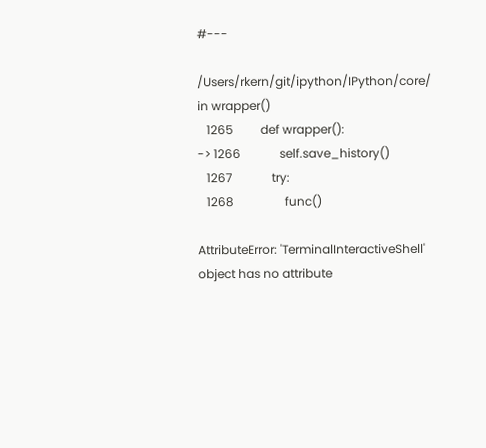#---

/Users/rkern/git/ipython/IPython/core/ in wrapper()
   1265         def wrapper():
-> 1266             self.save_history()
   1267             try:
   1268                 func()

AttributeError: 'TerminalInteractiveShell' object has no attribute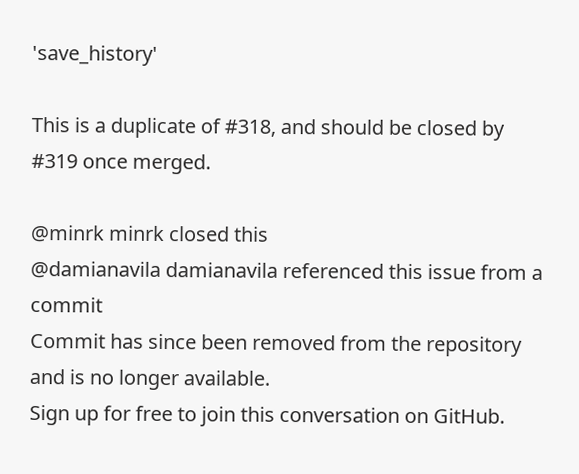'save_history'

This is a duplicate of #318, and should be closed by #319 once merged.

@minrk minrk closed this
@damianavila damianavila referenced this issue from a commit
Commit has since been removed from the repository and is no longer available.
Sign up for free to join this conversation on GitHub.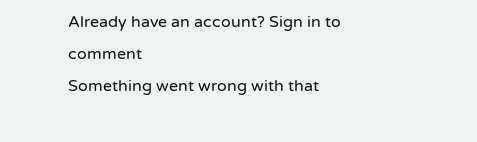Already have an account? Sign in to comment
Something went wrong with that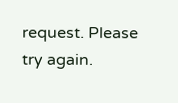request. Please try again.